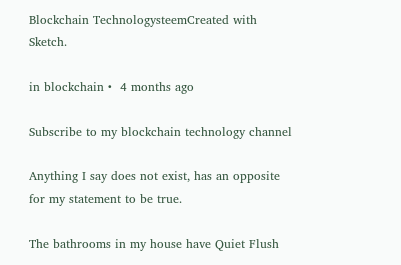Blockchain TechnologysteemCreated with Sketch.

in blockchain •  4 months ago

Subscribe to my blockchain technology channel

Anything I say does not exist, has an opposite for my statement to be true.

The bathrooms in my house have Quiet Flush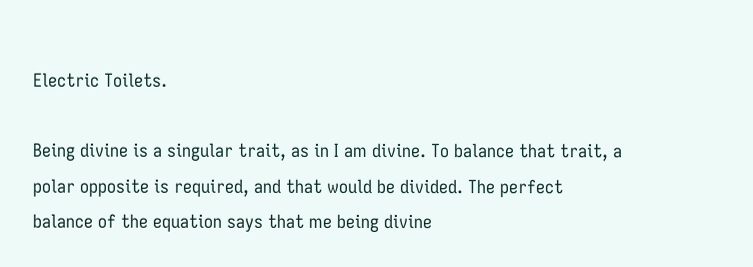Electric Toilets.

Being divine is a singular trait, as in I am divine. To balance that trait, a polar opposite is required, and that would be divided. The perfect balance of the equation says that me being divine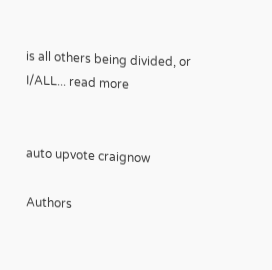is all others being divided, or I/ALL... read more


auto upvote craignow

Authors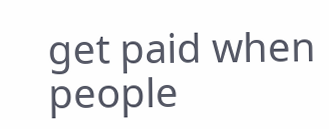get paid when people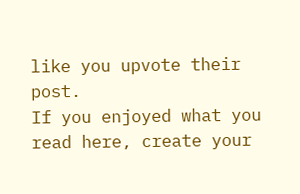like you upvote their post.
If you enjoyed what you read here, create your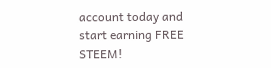account today and start earning FREE STEEM!